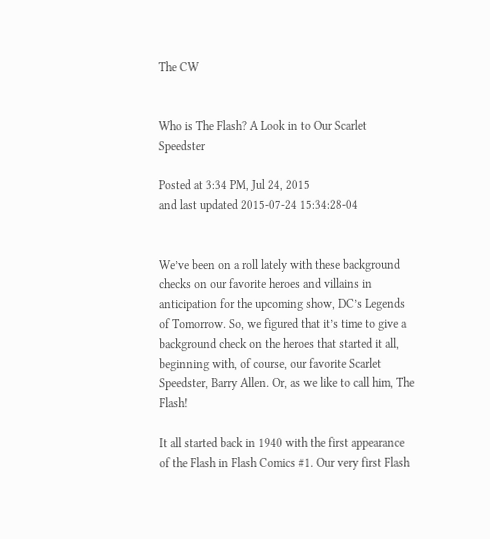The CW


Who is The Flash? A Look in to Our Scarlet Speedster

Posted at 3:34 PM, Jul 24, 2015
and last updated 2015-07-24 15:34:28-04


We’ve been on a roll lately with these background checks on our favorite heroes and villains in anticipation for the upcoming show, DC’s Legends of Tomorrow. So, we figured that it’s time to give a background check on the heroes that started it all, beginning with, of course, our favorite Scarlet Speedster, Barry Allen. Or, as we like to call him, The Flash!

It all started back in 1940 with the first appearance of the Flash in Flash Comics #1. Our very first Flash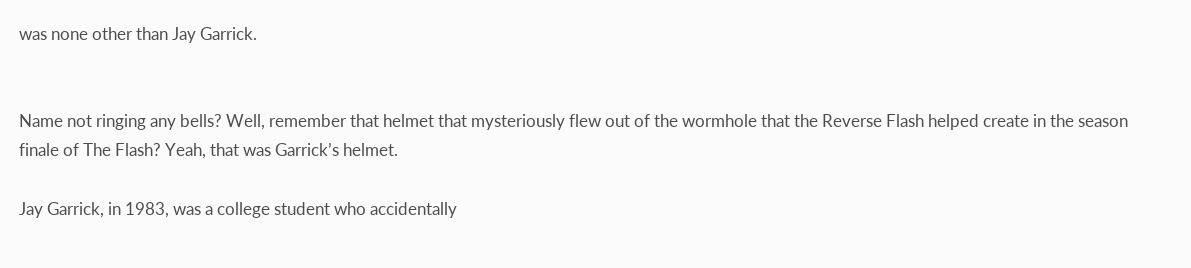was none other than Jay Garrick.


Name not ringing any bells? Well, remember that helmet that mysteriously flew out of the wormhole that the Reverse Flash helped create in the season finale of The Flash? Yeah, that was Garrick’s helmet.

Jay Garrick, in 1983, was a college student who accidentally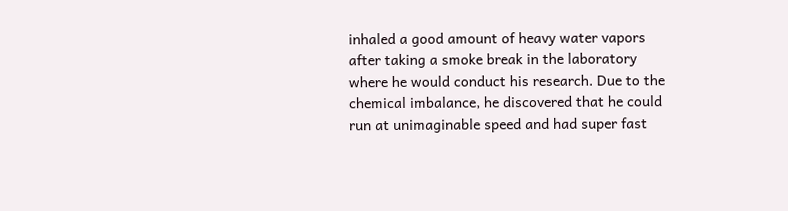inhaled a good amount of heavy water vapors after taking a smoke break in the laboratory where he would conduct his research. Due to the chemical imbalance, he discovered that he could run at unimaginable speed and had super fast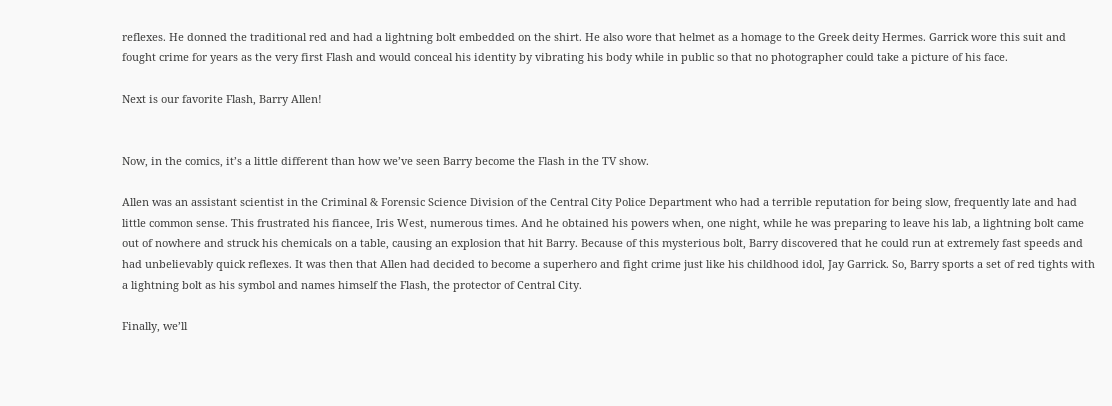reflexes. He donned the traditional red and had a lightning bolt embedded on the shirt. He also wore that helmet as a homage to the Greek deity Hermes. Garrick wore this suit and fought crime for years as the very first Flash and would conceal his identity by vibrating his body while in public so that no photographer could take a picture of his face.

Next is our favorite Flash, Barry Allen!


Now, in the comics, it’s a little different than how we’ve seen Barry become the Flash in the TV show.

Allen was an assistant scientist in the Criminal & Forensic Science Division of the Central City Police Department who had a terrible reputation for being slow, frequently late and had little common sense. This frustrated his fiancee, Iris West, numerous times. And he obtained his powers when, one night, while he was preparing to leave his lab, a lightning bolt came out of nowhere and struck his chemicals on a table, causing an explosion that hit Barry. Because of this mysterious bolt, Barry discovered that he could run at extremely fast speeds and had unbelievably quick reflexes. It was then that Allen had decided to become a superhero and fight crime just like his childhood idol, Jay Garrick. So, Barry sports a set of red tights with a lightning bolt as his symbol and names himself the Flash, the protector of Central City.

Finally, we’ll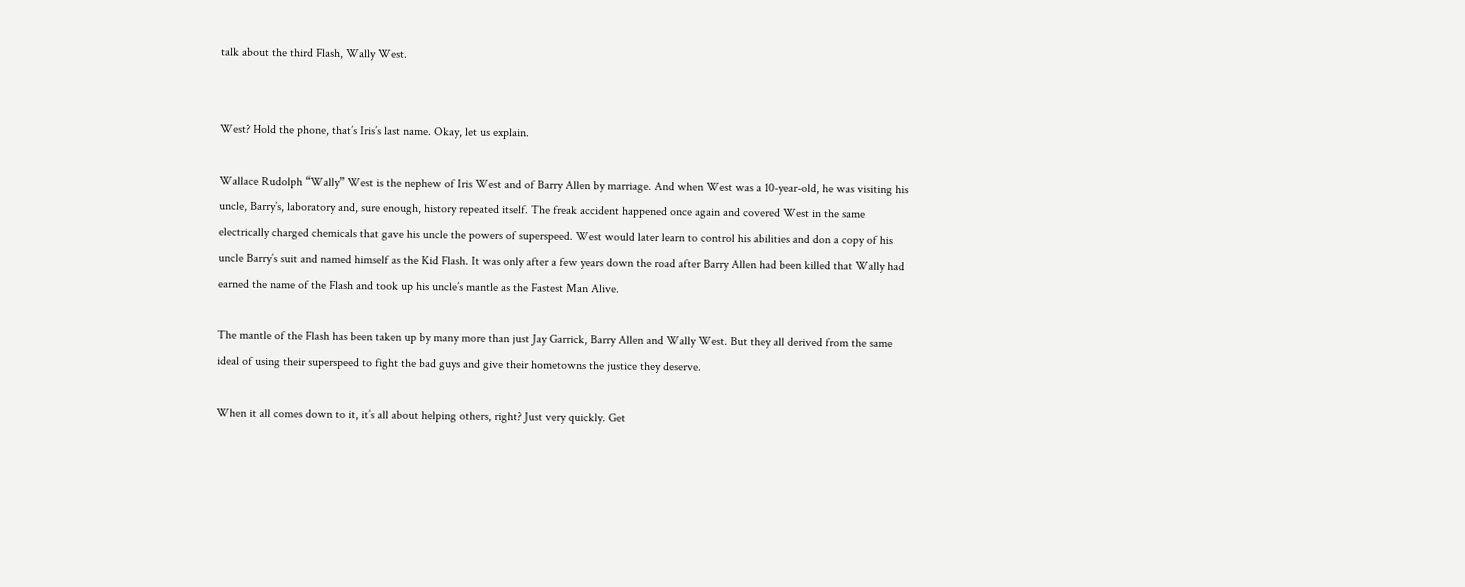talk about the third Flash, Wally West.


West? Hold the phone, that’s Iris’s last name. Okay, let us explain.

Wallace Rudolph “Wally” West is the nephew of Iris West and of Barry Allen by marriage. And when West was a 10-year-old, he was visiting his uncle, Barry’s, laboratory and, sure enough, history repeated itself. The freak accident happened once again and covered West in the same electrically charged chemicals that gave his uncle the powers of superspeed. West would later learn to control his abilities and don a copy of his uncle Barry’s suit and named himself as the Kid Flash. It was only after a few years down the road after Barry Allen had been killed that Wally had earned the name of the Flash and took up his uncle’s mantle as the Fastest Man Alive.

The mantle of the Flash has been taken up by many more than just Jay Garrick, Barry Allen and Wally West. But they all derived from the same ideal of using their superspeed to fight the bad guys and give their hometowns the justice they deserve.

When it all comes down to it, it’s all about helping others, right? Just very quickly. Get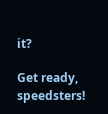it?

Get ready, speedsters!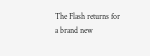The Flash returns for a brand new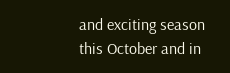and exciting season this October and in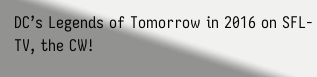DC’s Legends of Tomorrow in 2016 on SFL-TV, the CW!